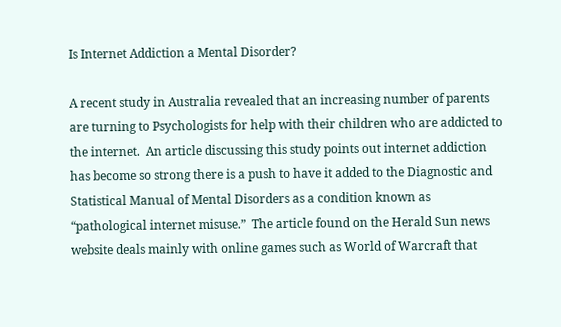Is Internet Addiction a Mental Disorder?

A recent study in Australia revealed that an increasing number of parents are turning to Psychologists for help with their children who are addicted to the internet.  An article discussing this study points out internet addiction has become so strong there is a push to have it added to the Diagnostic and Statistical Manual of Mental Disorders as a condition known as “pathological internet misuse.”  The article found on the Herald Sun news website deals mainly with online games such as World of Warcraft that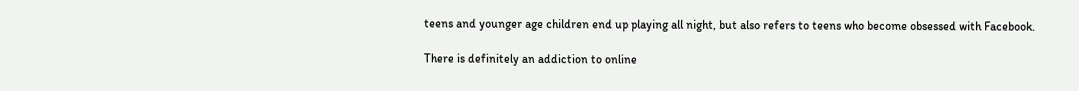teens and younger age children end up playing all night, but also refers to teens who become obsessed with Facebook.

There is definitely an addiction to online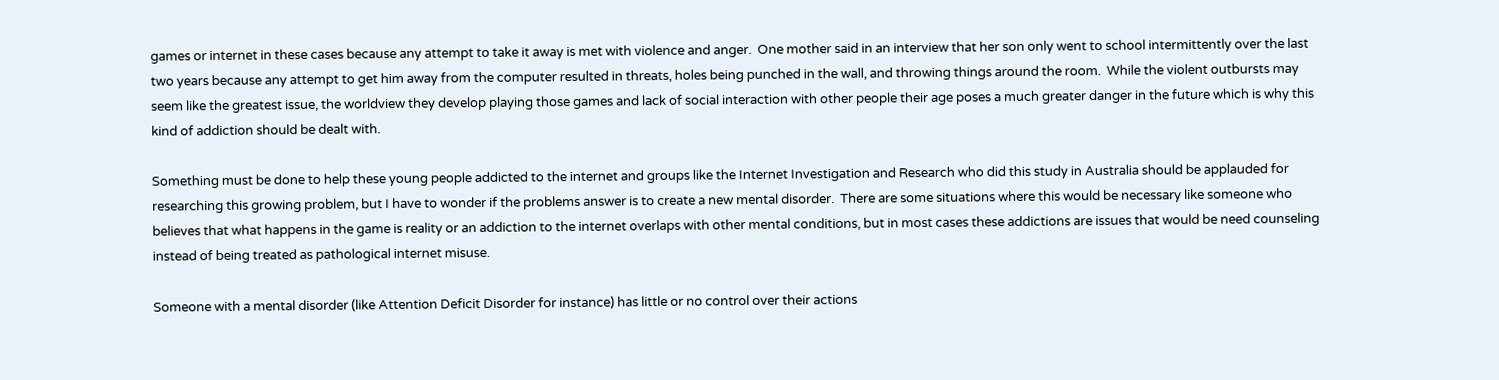games or internet in these cases because any attempt to take it away is met with violence and anger.  One mother said in an interview that her son only went to school intermittently over the last two years because any attempt to get him away from the computer resulted in threats, holes being punched in the wall, and throwing things around the room.  While the violent outbursts may seem like the greatest issue, the worldview they develop playing those games and lack of social interaction with other people their age poses a much greater danger in the future which is why this kind of addiction should be dealt with.

Something must be done to help these young people addicted to the internet and groups like the Internet Investigation and Research who did this study in Australia should be applauded for researching this growing problem, but I have to wonder if the problems answer is to create a new mental disorder.  There are some situations where this would be necessary like someone who believes that what happens in the game is reality or an addiction to the internet overlaps with other mental conditions, but in most cases these addictions are issues that would be need counseling instead of being treated as pathological internet misuse.

Someone with a mental disorder (like Attention Deficit Disorder for instance) has little or no control over their actions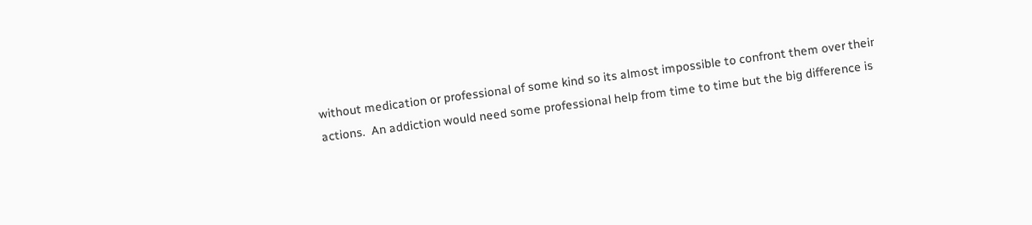without medication or professional of some kind so its almost impossible to confront them over their actions.  An addiction would need some professional help from time to time but the big difference is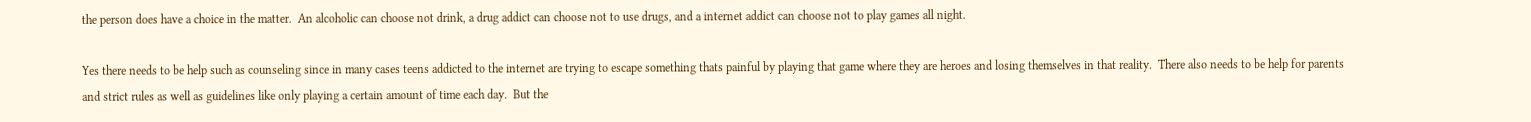the person does have a choice in the matter.  An alcoholic can choose not drink, a drug addict can choose not to use drugs, and a internet addict can choose not to play games all night.

Yes there needs to be help such as counseling since in many cases teens addicted to the internet are trying to escape something thats painful by playing that game where they are heroes and losing themselves in that reality.  There also needs to be help for parents and strict rules as well as guidelines like only playing a certain amount of time each day.  But the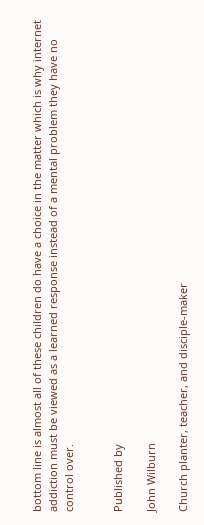bottom line is almost all of these children do have a choice in the matter which is why internet addiction must be viewed as a learned response instead of a mental problem they have no control over.


Published by

John Wilburn

Church planter, teacher, and disciple-maker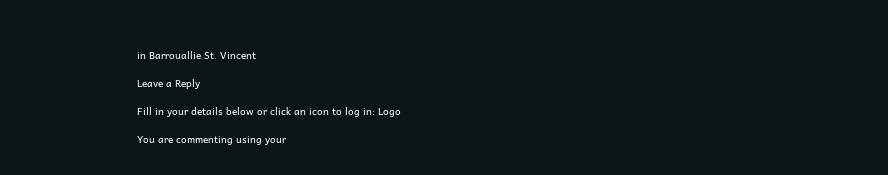in Barrouallie St. Vincent

Leave a Reply

Fill in your details below or click an icon to log in: Logo

You are commenting using your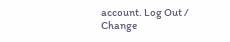account. Log Out /  Change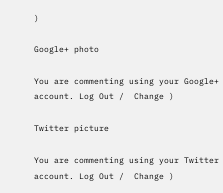)

Google+ photo

You are commenting using your Google+ account. Log Out /  Change )

Twitter picture

You are commenting using your Twitter account. Log Out /  Change )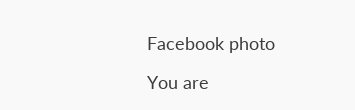Facebook photo

You are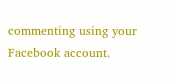commenting using your Facebook account.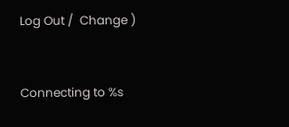Log Out /  Change )


Connecting to %s